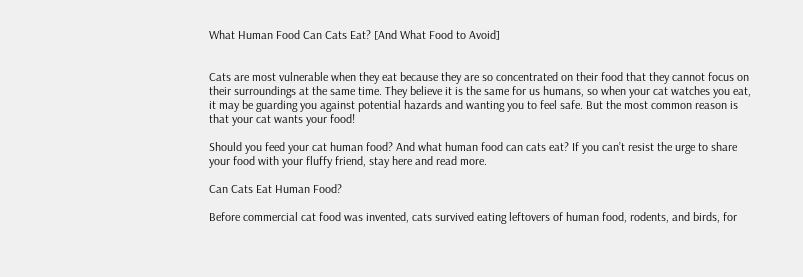What Human Food Can Cats Eat? [And What Food to Avoid]


Cats are most vulnerable when they eat because they are so concentrated on their food that they cannot focus on their surroundings at the same time. They believe it is the same for us humans, so when your cat watches you eat, it may be guarding you against potential hazards and wanting you to feel safe. But the most common reason is that your cat wants your food!

Should you feed your cat human food? And what human food can cats eat? If you can’t resist the urge to share your food with your fluffy friend, stay here and read more.

Can Cats Eat Human Food?

Before commercial cat food was invented, cats survived eating leftovers of human food, rodents, and birds, for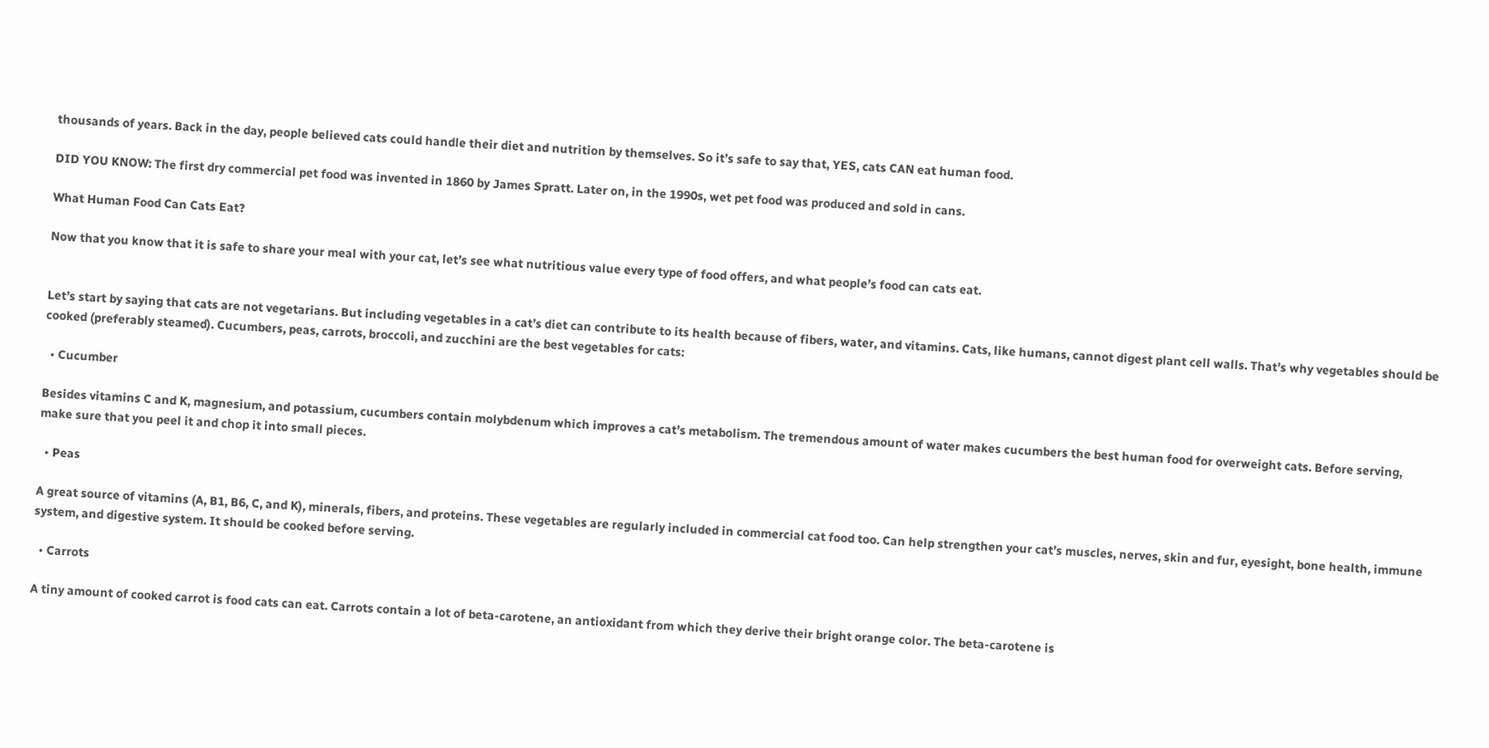thousands of years. Back in the day, people believed cats could handle their diet and nutrition by themselves. So it’s safe to say that, YES, cats CAN eat human food.

DID YOU KNOW: The first dry commercial pet food was invented in 1860 by James Spratt. Later on, in the 1990s, wet pet food was produced and sold in cans.

What Human Food Can Cats Eat?

Now that you know that it is safe to share your meal with your cat, let’s see what nutritious value every type of food offers, and what people’s food can cats eat.


Let’s start by saying that cats are not vegetarians. But including vegetables in a cat’s diet can contribute to its health because of fibers, water, and vitamins. Cats, like humans, cannot digest plant cell walls. That’s why vegetables should be cooked (preferably steamed). Cucumbers, peas, carrots, broccoli, and zucchini are the best vegetables for cats:

  • Cucumber

Besides vitamins C and K, magnesium, and potassium, cucumbers contain molybdenum which improves a cat’s metabolism. The tremendous amount of water makes cucumbers the best human food for overweight cats. Before serving, make sure that you peel it and chop it into small pieces.

  • Peas

A great source of vitamins (A, B1, B6, C, and K), minerals, fibers, and proteins. These vegetables are regularly included in commercial cat food too. Can help strengthen your cat’s muscles, nerves, skin and fur, eyesight, bone health, immune system, and digestive system. It should be cooked before serving.

  • Carrots

A tiny amount of cooked carrot is food cats can eat. Carrots contain a lot of beta-carotene, an antioxidant from which they derive their bright orange color. The beta-carotene is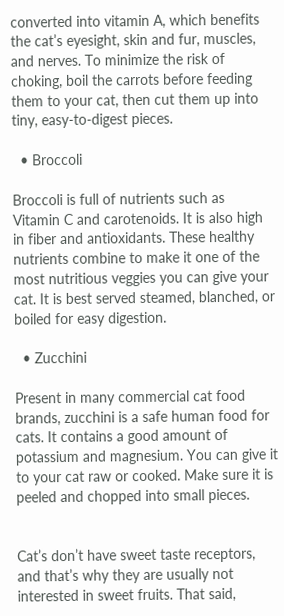converted into vitamin A, which benefits the cat’s eyesight, skin and fur, muscles, and nerves. To minimize the risk of choking, boil the carrots before feeding them to your cat, then cut them up into tiny, easy-to-digest pieces.

  • Broccoli

Broccoli is full of nutrients such as Vitamin C and carotenoids. It is also high in fiber and antioxidants. These healthy nutrients combine to make it one of the most nutritious veggies you can give your cat. It is best served steamed, blanched, or boiled for easy digestion.

  • Zucchini

Present in many commercial cat food brands, zucchini is a safe human food for cats. It contains a good amount of potassium and magnesium. You can give it to your cat raw or cooked. Make sure it is peeled and chopped into small pieces.


Cat’s don’t have sweet taste receptors, and that’s why they are usually not interested in sweet fruits. That said,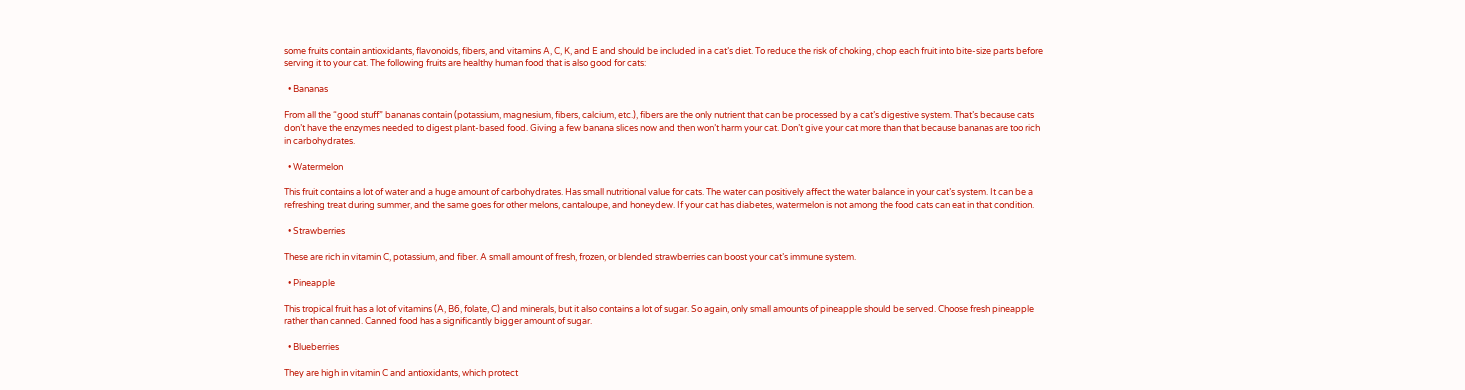some fruits contain antioxidants, flavonoids, fibers, and vitamins A, C, K, and E and should be included in a cat’s diet. To reduce the risk of choking, chop each fruit into bite-size parts before serving it to your cat. The following fruits are healthy human food that is also good for cats:

  • Bananas

From all the “good stuff” bananas contain (potassium, magnesium, fibers, calcium, etc.), fibers are the only nutrient that can be processed by a cat’s digestive system. That’s because cats don’t have the enzymes needed to digest plant-based food. Giving a few banana slices now and then won’t harm your cat. Don’t give your cat more than that because bananas are too rich in carbohydrates.

  • Watermelon

This fruit contains a lot of water and a huge amount of carbohydrates. Has small nutritional value for cats. The water can positively affect the water balance in your cat’s system. It can be a refreshing treat during summer, and the same goes for other melons, cantaloupe, and honeydew. If your cat has diabetes, watermelon is not among the food cats can eat in that condition.

  • Strawberries

These are rich in vitamin C, potassium, and fiber. A small amount of fresh, frozen, or blended strawberries can boost your cat’s immune system.

  • Pineapple

This tropical fruit has a lot of vitamins (A, B6, folate, C) and minerals, but it also contains a lot of sugar. So again, only small amounts of pineapple should be served. Choose fresh pineapple rather than canned. Canned food has a significantly bigger amount of sugar.

  • Blueberries

They are high in vitamin C and antioxidants, which protect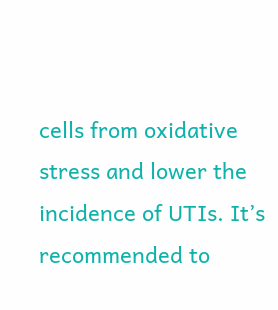cells from oxidative stress and lower the incidence of UTIs. It’s recommended to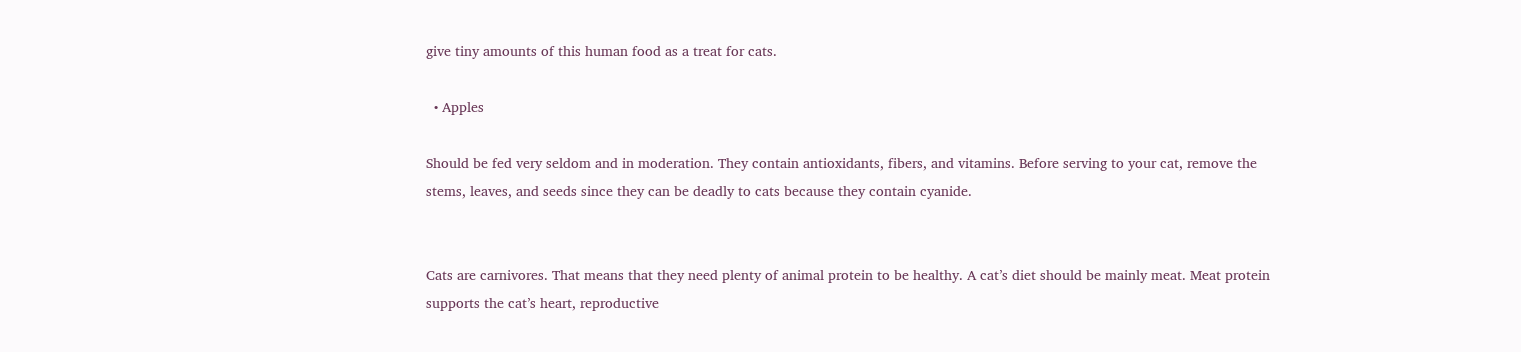give tiny amounts of this human food as a treat for cats.

  • Apples

Should be fed very seldom and in moderation. They contain antioxidants, fibers, and vitamins. Before serving to your cat, remove the stems, leaves, and seeds since they can be deadly to cats because they contain cyanide.


Cats are carnivores. That means that they need plenty of animal protein to be healthy. A cat’s diet should be mainly meat. Meat protein supports the cat’s heart, reproductive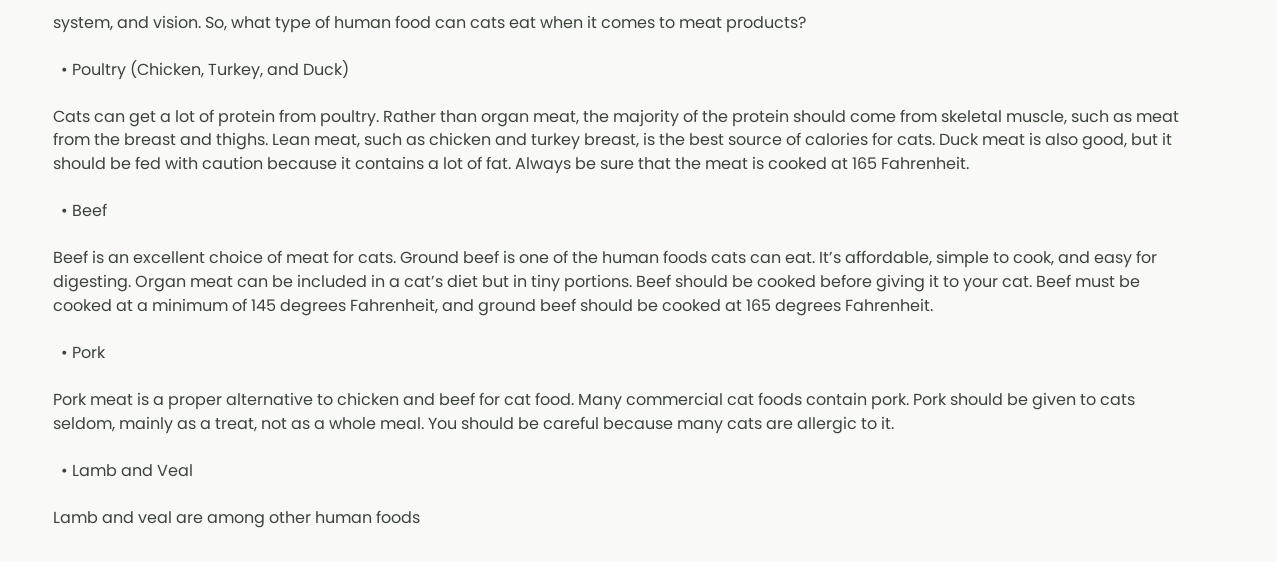system, and vision. So, what type of human food can cats eat when it comes to meat products?

  • Poultry (Chicken, Turkey, and Duck)

Cats can get a lot of protein from poultry. Rather than organ meat, the majority of the protein should come from skeletal muscle, such as meat from the breast and thighs. Lean meat, such as chicken and turkey breast, is the best source of calories for cats. Duck meat is also good, but it should be fed with caution because it contains a lot of fat. Always be sure that the meat is cooked at 165 Fahrenheit.

  • Beef

Beef is an excellent choice of meat for cats. Ground beef is one of the human foods cats can eat. It’s affordable, simple to cook, and easy for digesting. Organ meat can be included in a cat’s diet but in tiny portions. Beef should be cooked before giving it to your cat. Beef must be cooked at a minimum of 145 degrees Fahrenheit, and ground beef should be cooked at 165 degrees Fahrenheit.

  • Pork

Pork meat is a proper alternative to chicken and beef for cat food. Many commercial cat foods contain pork. Pork should be given to cats seldom, mainly as a treat, not as a whole meal. You should be careful because many cats are allergic to it.

  • Lamb and Veal

Lamb and veal are among other human foods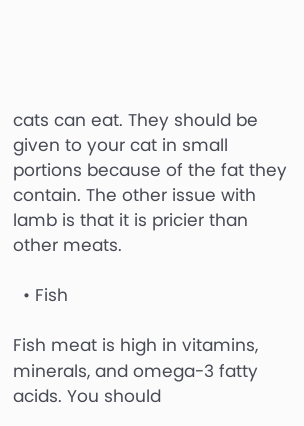cats can eat. They should be given to your cat in small portions because of the fat they contain. The other issue with lamb is that it is pricier than other meats.

  • Fish

Fish meat is high in vitamins, minerals, and omega-3 fatty acids. You should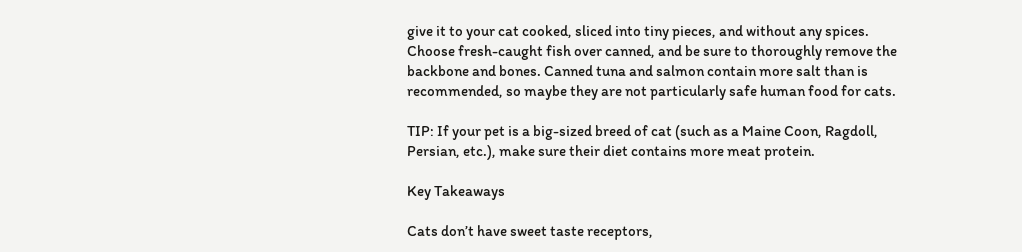give it to your cat cooked, sliced into tiny pieces, and without any spices. Choose fresh-caught fish over canned, and be sure to thoroughly remove the backbone and bones. Canned tuna and salmon contain more salt than is recommended, so maybe they are not particularly safe human food for cats.

TIP: If your pet is a big-sized breed of cat (such as a Maine Coon, Ragdoll, Persian, etc.), make sure their diet contains more meat protein.

Key Takeaways

Cats don’t have sweet taste receptors,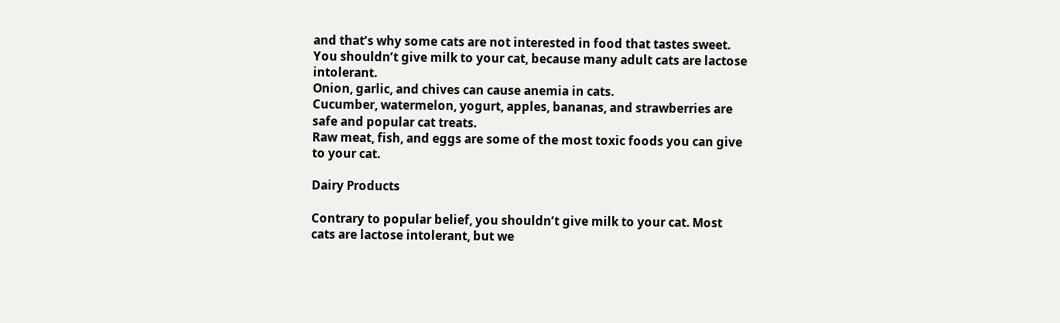and that’s why some cats are not interested in food that tastes sweet.
You shouldn’t give milk to your cat, because many adult cats are lactose intolerant.
Onion, garlic, and chives can cause anemia in cats.
Cucumber, watermelon, yogurt, apples, bananas, and strawberries are safe and popular cat treats.
Raw meat, fish, and eggs are some of the most toxic foods you can give to your cat.

Dairy Products

Contrary to popular belief, you shouldn’t give milk to your cat. Most cats are lactose intolerant, but we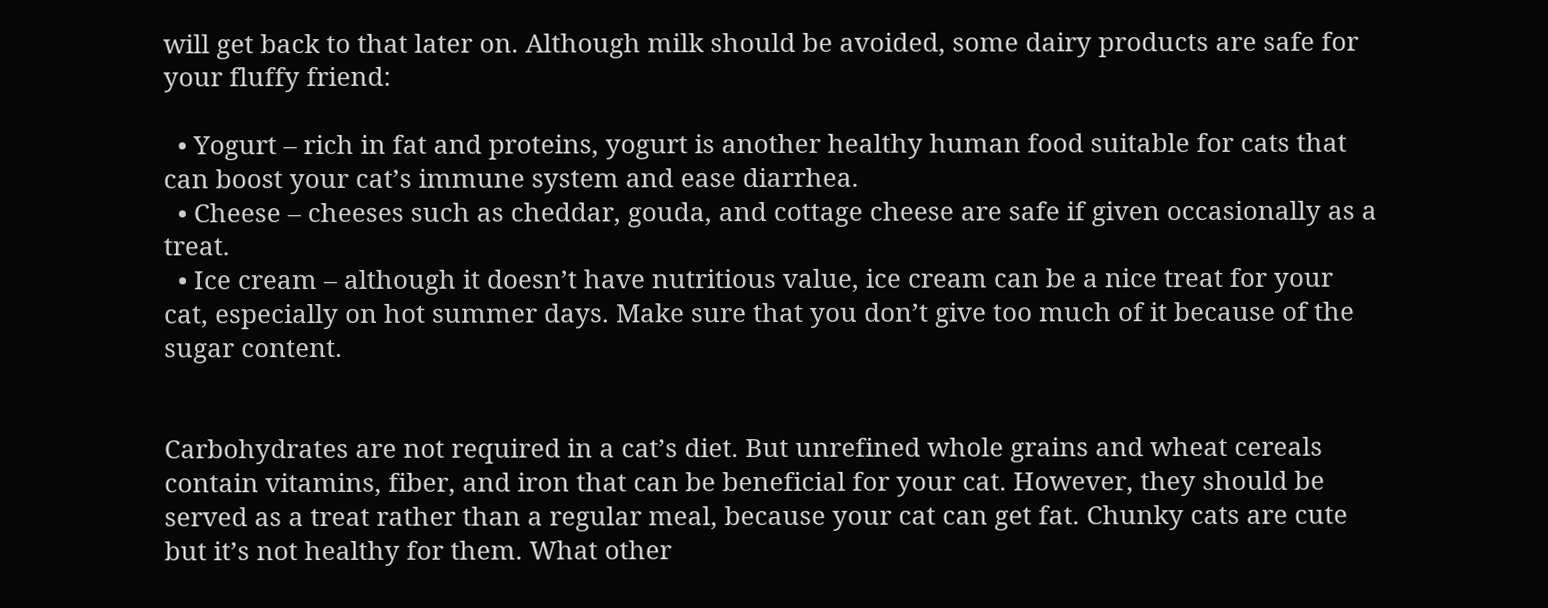will get back to that later on. Although milk should be avoided, some dairy products are safe for your fluffy friend:

  • Yogurt – rich in fat and proteins, yogurt is another healthy human food suitable for cats that can boost your cat’s immune system and ease diarrhea.
  • Cheese – cheeses such as cheddar, gouda, and cottage cheese are safe if given occasionally as a treat.
  • Ice cream – although it doesn’t have nutritious value, ice cream can be a nice treat for your cat, especially on hot summer days. Make sure that you don’t give too much of it because of the sugar content.


Carbohydrates are not required in a cat’s diet. But unrefined whole grains and wheat cereals contain vitamins, fiber, and iron that can be beneficial for your cat. However, they should be served as a treat rather than a regular meal, because your cat can get fat. Chunky cats are cute but it’s not healthy for them. What other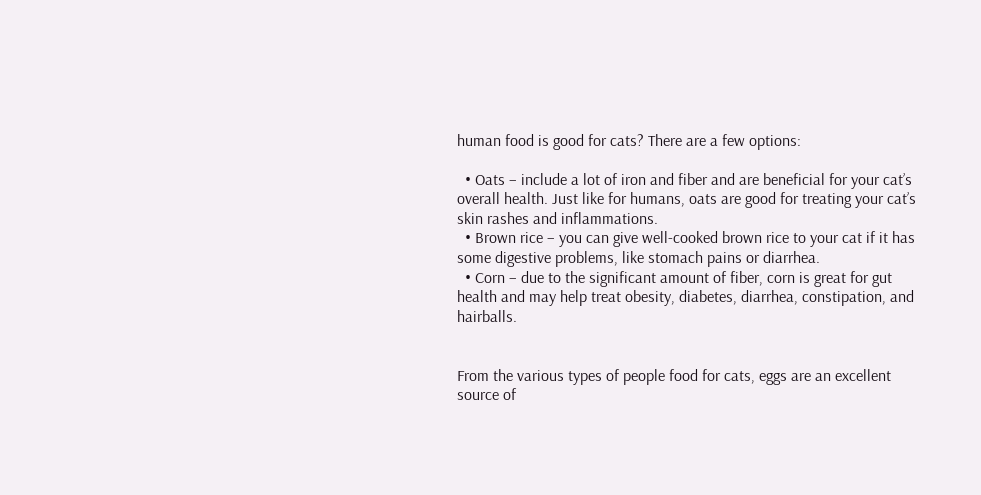human food is good for cats? There are a few options:

  • Oats – include a lot of iron and fiber and are beneficial for your cat’s overall health. Just like for humans, oats are good for treating your cat’s skin rashes and inflammations.
  • Brown rice – you can give well-cooked brown rice to your cat if it has some digestive problems, like stomach pains or diarrhea.
  • Corn – due to the significant amount of fiber, corn is great for gut health and may help treat obesity, diabetes, diarrhea, constipation, and hairballs.


From the various types of people food for cats, eggs are an excellent source of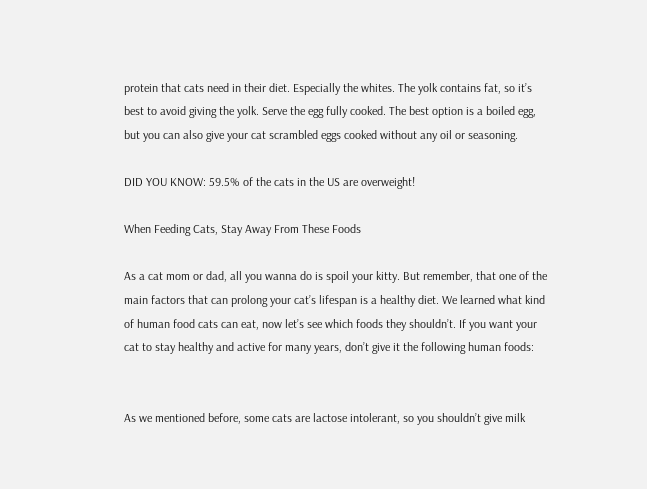protein that cats need in their diet. Especially the whites. The yolk contains fat, so it’s best to avoid giving the yolk. Serve the egg fully cooked. The best option is a boiled egg, but you can also give your cat scrambled eggs cooked without any oil or seasoning.

DID YOU KNOW: 59.5% of the cats in the US are overweight!

When Feeding Cats, Stay Away From These Foods

As a cat mom or dad, all you wanna do is spoil your kitty. But remember, that one of the main factors that can prolong your cat’s lifespan is a healthy diet. We learned what kind of human food cats can eat, now let’s see which foods they shouldn’t. If you want your cat to stay healthy and active for many years, don’t give it the following human foods:


As we mentioned before, some cats are lactose intolerant, so you shouldn’t give milk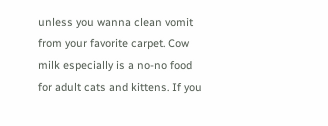unless you wanna clean vomit from your favorite carpet. Cow milk especially is a no-no food for adult cats and kittens. If you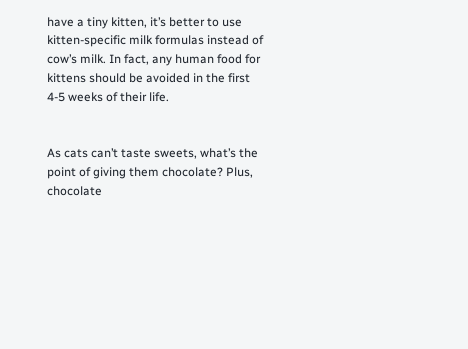have a tiny kitten, it’s better to use kitten-specific milk formulas instead of cow’s milk. In fact, any human food for kittens should be avoided in the first 4-5 weeks of their life.


As cats can’t taste sweets, what’s the point of giving them chocolate? Plus, chocolate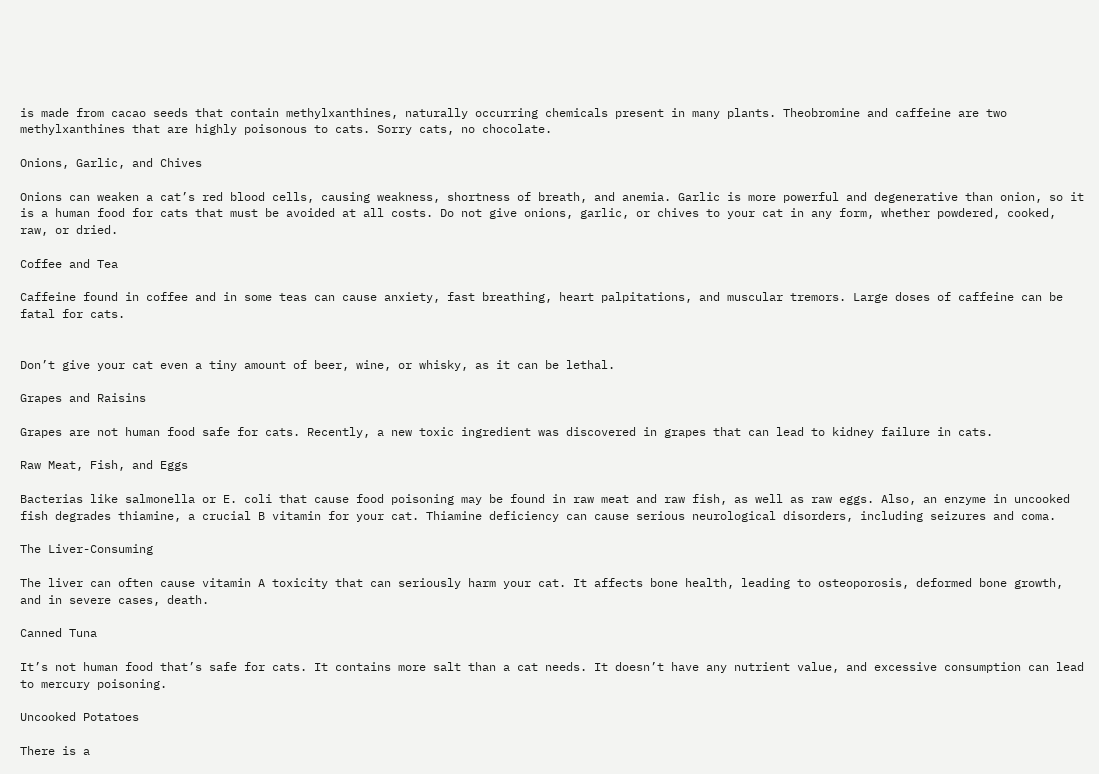is made from cacao seeds that contain methylxanthines, naturally occurring chemicals present in many plants. Theobromine and caffeine are two methylxanthines that are highly poisonous to cats. Sorry cats, no chocolate.

Onions, Garlic, and Chives

Onions can weaken a cat’s red blood cells, causing weakness, shortness of breath, and anemia. Garlic is more powerful and degenerative than onion, so it is a human food for cats that must be avoided at all costs. Do not give onions, garlic, or chives to your cat in any form, whether powdered, cooked, raw, or dried.

Coffee and Tea

Caffeine found in coffee and in some teas can cause anxiety, fast breathing, heart palpitations, and muscular tremors. Large doses of caffeine can be fatal for cats.


Don’t give your cat even a tiny amount of beer, wine, or whisky, as it can be lethal.

Grapes and Raisins

Grapes are not human food safe for cats. Recently, a new toxic ingredient was discovered in grapes that can lead to kidney failure in cats.

Raw Meat, Fish, and Eggs

Bacterias like salmonella or E. coli that cause food poisoning may be found in raw meat and raw fish, as well as raw eggs. Also, an enzyme in uncooked fish degrades thiamine, a crucial B vitamin for your cat. Thiamine deficiency can cause serious neurological disorders, including seizures and coma.

The Liver-Consuming

The liver can often cause vitamin A toxicity that can seriously harm your cat. It affects bone health, leading to osteoporosis, deformed bone growth, and in severe cases, death.

Canned Tuna

It’s not human food that’s safe for cats. It contains more salt than a cat needs. It doesn’t have any nutrient value, and excessive consumption can lead to mercury poisoning.

Uncooked Potatoes

There is a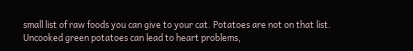small list of raw foods you can give to your cat. Potatoes are not on that list. Uncooked green potatoes can lead to heart problems,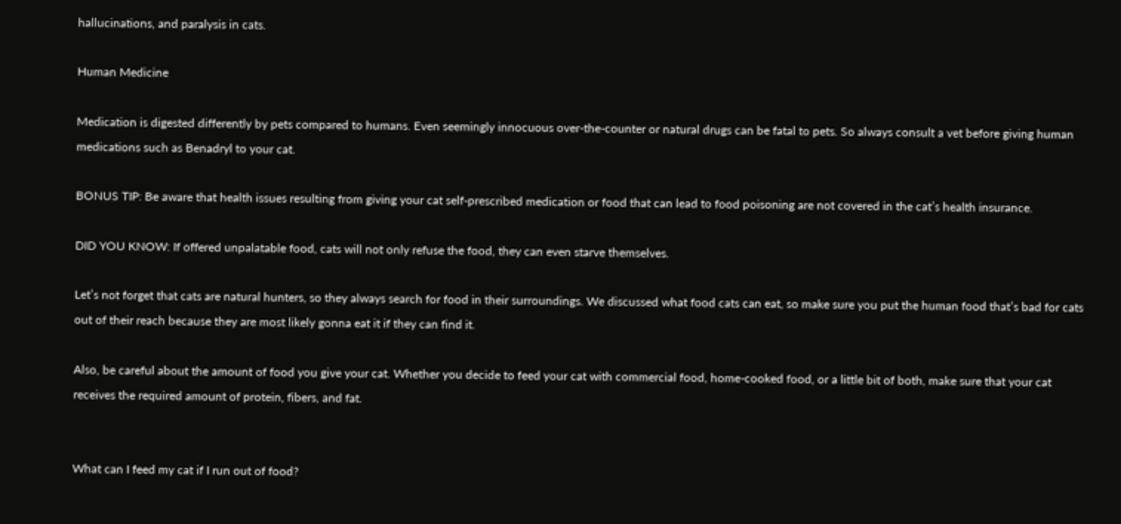hallucinations, and paralysis in cats.

Human Medicine

Medication is digested differently by pets compared to humans. Even seemingly innocuous over-the-counter or natural drugs can be fatal to pets. So always consult a vet before giving human medications such as Benadryl to your cat.

BONUS TIP: Be aware that health issues resulting from giving your cat self-prescribed medication or food that can lead to food poisoning are not covered in the cat’s health insurance.

DID YOU KNOW: If offered unpalatable food, cats will not only refuse the food, they can even starve themselves.

Let’s not forget that cats are natural hunters, so they always search for food in their surroundings. We discussed what food cats can eat, so make sure you put the human food that’s bad for cats out of their reach because they are most likely gonna eat it if they can find it.

Also, be careful about the amount of food you give your cat. Whether you decide to feed your cat with commercial food, home-cooked food, or a little bit of both, make sure that your cat receives the required amount of protein, fibers, and fat.


What can I feed my cat if I run out of food?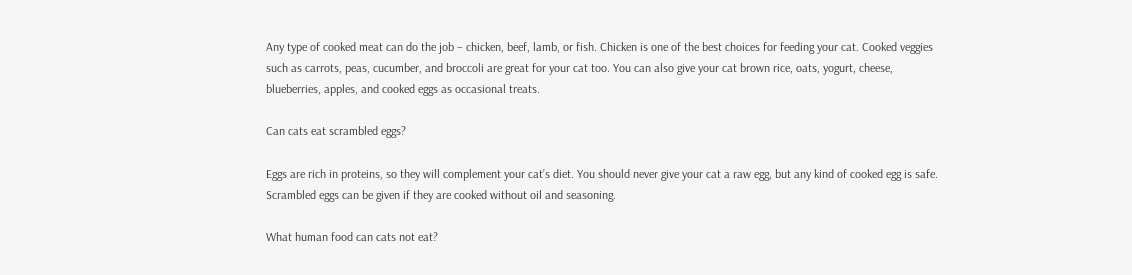Any type of cooked meat can do the job – chicken, beef, lamb, or fish. Chicken is one of the best choices for feeding your cat. Cooked veggies such as carrots, peas, cucumber, and broccoli are great for your cat too. You can also give your cat brown rice, oats, yogurt, cheese, blueberries, apples, and cooked eggs as occasional treats.

Can cats eat scrambled eggs?

Eggs are rich in proteins, so they will complement your cat’s diet. You should never give your cat a raw egg, but any kind of cooked egg is safe. Scrambled eggs can be given if they are cooked without oil and seasoning.

What human food can cats not eat?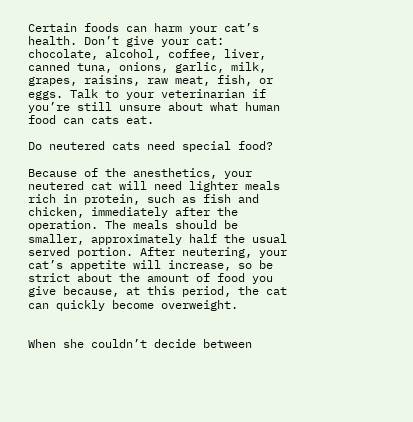Certain foods can harm your cat’s health. Don’t give your cat: chocolate, alcohol, coffee, liver, canned tuna, onions, garlic, milk, grapes, raisins, raw meat, fish, or eggs. Talk to your veterinarian if you’re still unsure about what human food can cats eat.

Do neutered cats need special food?

Because of the anesthetics, your neutered cat will need lighter meals rich in protein, such as fish and chicken, immediately after the operation. The meals should be smaller, approximately half the usual served portion. After neutering, your cat’s appetite will increase, so be strict about the amount of food you give because, at this period, the cat can quickly become overweight.


When she couldn’t decide between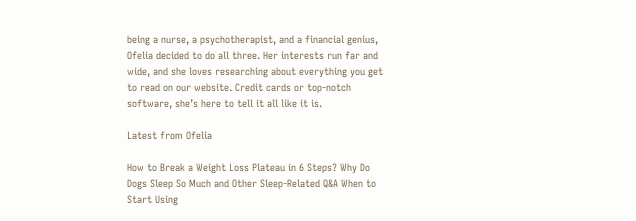being a nurse, a psychotherapist, and a financial genius, Ofelia decided to do all three. Her interests run far and wide, and she loves researching about everything you get to read on our website. Credit cards or top-notch software, she’s here to tell it all like it is.

Latest from Ofelia

How to Break a Weight Loss Plateau in 6 Steps? Why Do Dogs Sleep So Much and Other Sleep-Related Q&A When to Start Using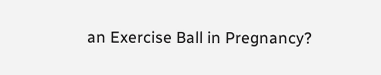an Exercise Ball in Pregnancy?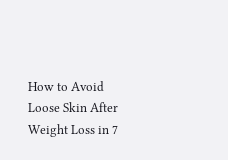How to Avoid Loose Skin After Weight Loss in 7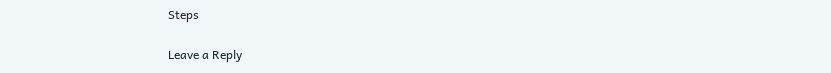Steps

Leave a Reply